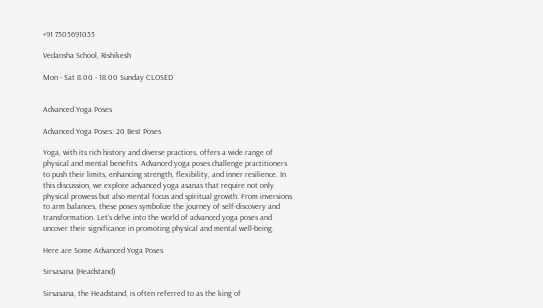+91 7505691055

Vedansha School, Rishikesh

Mon - Sat 8.00 - 18.00 Sunday CLOSED


Advanced Yoga Poses

Advanced Yoga Poses: 20 Best Poses

Yoga, with its rich history and diverse practices, offers a wide range of physical and mental benefits. Advanced yoga poses challenge practitioners to push their limits, enhancing strength, flexibility, and inner resilience. In this discussion, we explore advanced yoga asanas that require not only physical prowess but also mental focus and spiritual growth. From inversions to arm balances, these poses symbolize the journey of self-discovery and transformation. Let’s delve into the world of advanced yoga poses and uncover their significance in promoting physical and mental well-being.

Here are Some Advanced Yoga Poses

Sirsasana (Headstand)

Sirsasana, the Headstand, is often referred to as the king of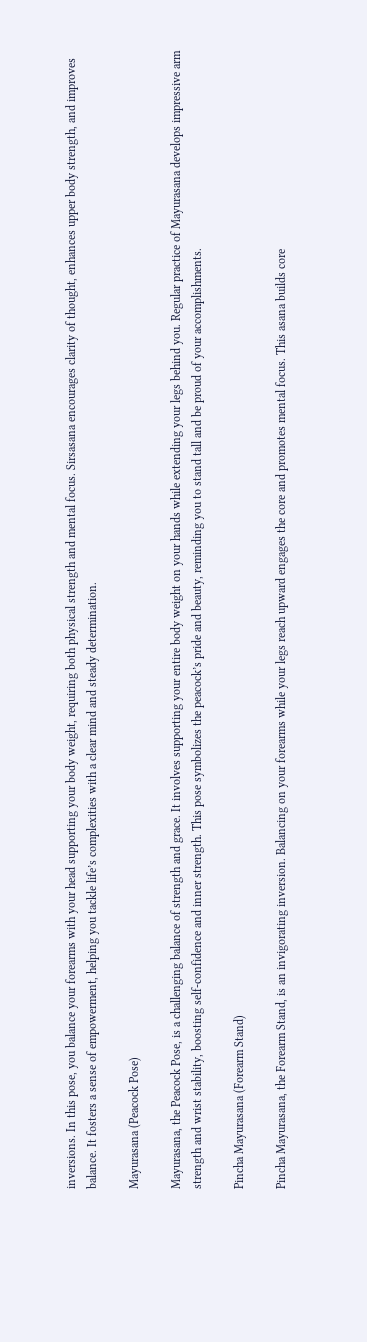inversions. In this pose, you balance your forearms with your head supporting your body weight, requiring both physical strength and mental focus. Sirsasana encourages clarity of thought, enhances upper body strength, and improves balance. It fosters a sense of empowerment, helping you tackle life’s complexities with a clear mind and steady determination.

Mayurasana (Peacock Pose)

Mayurasana, the Peacock Pose, is a challenging balance of strength and grace. It involves supporting your entire body weight on your hands while extending your legs behind you. Regular practice of Mayurasana develops impressive arm strength and wrist stability, boosting self-confidence and inner strength. This pose symbolizes the peacock’s pride and beauty, reminding you to stand tall and be proud of your accomplishments.

Pincha Mayurasana (Forearm Stand)

Pincha Mayurasana, the Forearm Stand, is an invigorating inversion. Balancing on your forearms while your legs reach upward engages the core and promotes mental focus. This asana builds core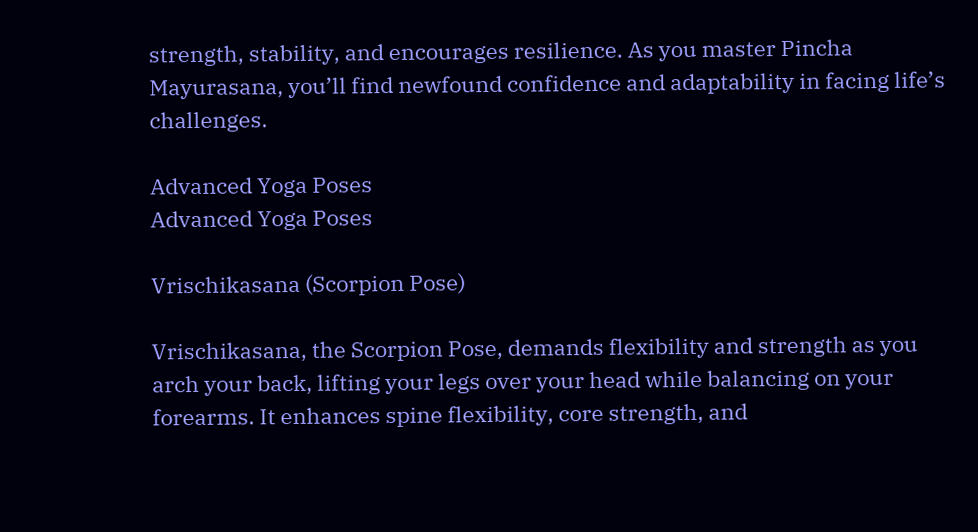strength, stability, and encourages resilience. As you master Pincha Mayurasana, you’ll find newfound confidence and adaptability in facing life’s challenges.

Advanced Yoga Poses
Advanced Yoga Poses

Vrischikasana (Scorpion Pose)

Vrischikasana, the Scorpion Pose, demands flexibility and strength as you arch your back, lifting your legs over your head while balancing on your forearms. It enhances spine flexibility, core strength, and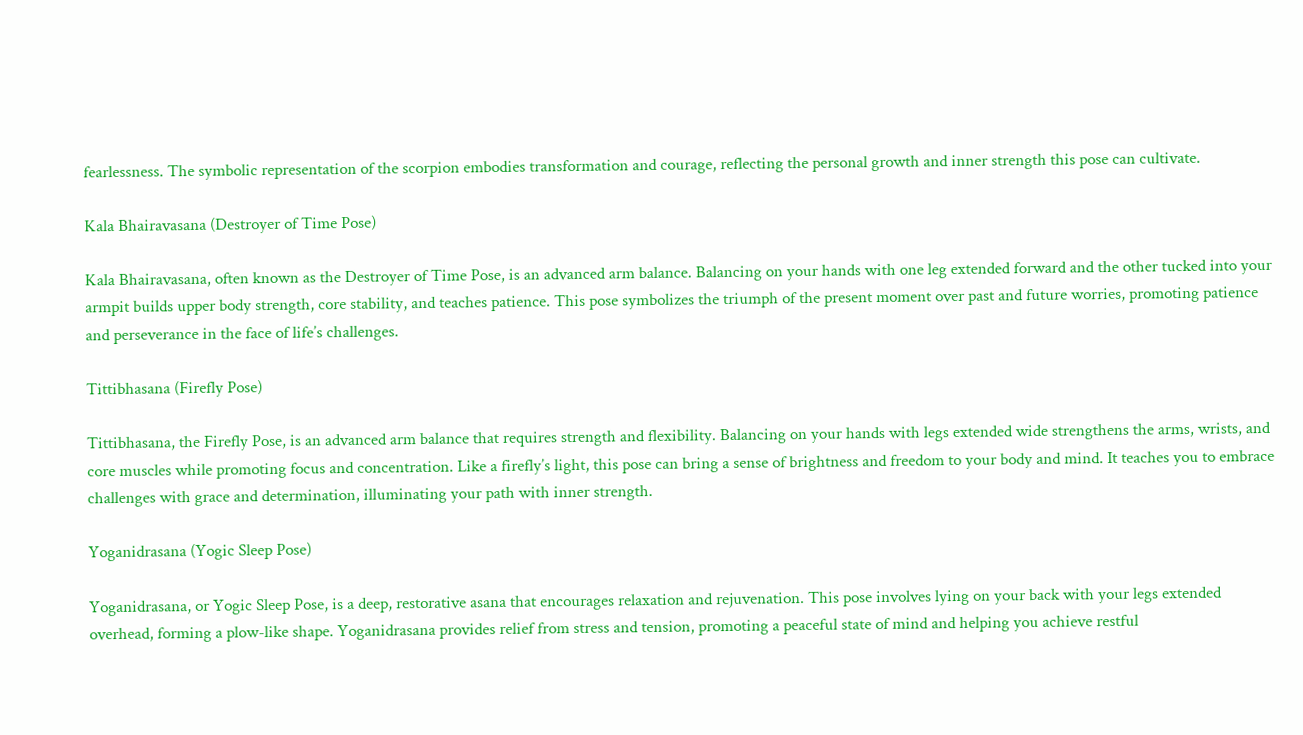fearlessness. The symbolic representation of the scorpion embodies transformation and courage, reflecting the personal growth and inner strength this pose can cultivate.

Kala Bhairavasana (Destroyer of Time Pose)

Kala Bhairavasana, often known as the Destroyer of Time Pose, is an advanced arm balance. Balancing on your hands with one leg extended forward and the other tucked into your armpit builds upper body strength, core stability, and teaches patience. This pose symbolizes the triumph of the present moment over past and future worries, promoting patience and perseverance in the face of life’s challenges.

Tittibhasana (Firefly Pose)

Tittibhasana, the Firefly Pose, is an advanced arm balance that requires strength and flexibility. Balancing on your hands with legs extended wide strengthens the arms, wrists, and core muscles while promoting focus and concentration. Like a firefly’s light, this pose can bring a sense of brightness and freedom to your body and mind. It teaches you to embrace challenges with grace and determination, illuminating your path with inner strength.

Yoganidrasana (Yogic Sleep Pose)

Yoganidrasana, or Yogic Sleep Pose, is a deep, restorative asana that encourages relaxation and rejuvenation. This pose involves lying on your back with your legs extended overhead, forming a plow-like shape. Yoganidrasana provides relief from stress and tension, promoting a peaceful state of mind and helping you achieve restful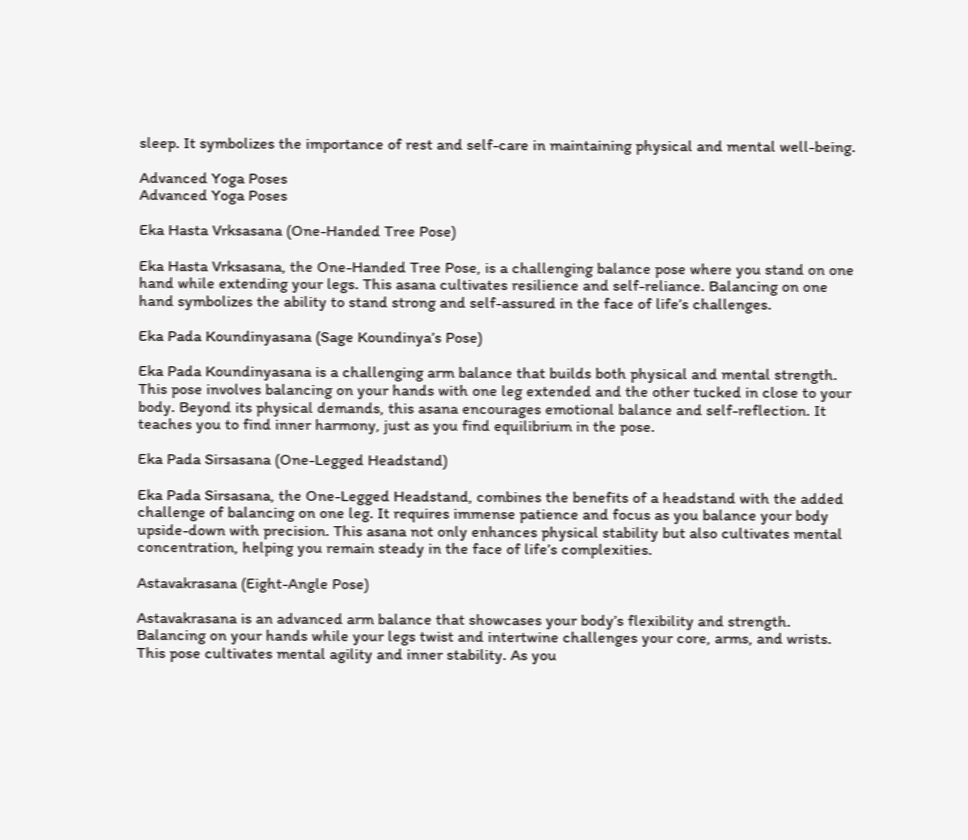sleep. It symbolizes the importance of rest and self-care in maintaining physical and mental well-being.

Advanced Yoga Poses
Advanced Yoga Poses

Eka Hasta Vrksasana (One-Handed Tree Pose)

Eka Hasta Vrksasana, the One-Handed Tree Pose, is a challenging balance pose where you stand on one hand while extending your legs. This asana cultivates resilience and self-reliance. Balancing on one hand symbolizes the ability to stand strong and self-assured in the face of life’s challenges.

Eka Pada Koundinyasana (Sage Koundinya’s Pose)

Eka Pada Koundinyasana is a challenging arm balance that builds both physical and mental strength. This pose involves balancing on your hands with one leg extended and the other tucked in close to your body. Beyond its physical demands, this asana encourages emotional balance and self-reflection. It teaches you to find inner harmony, just as you find equilibrium in the pose.

Eka Pada Sirsasana (One-Legged Headstand)

Eka Pada Sirsasana, the One-Legged Headstand, combines the benefits of a headstand with the added challenge of balancing on one leg. It requires immense patience and focus as you balance your body upside-down with precision. This asana not only enhances physical stability but also cultivates mental concentration, helping you remain steady in the face of life’s complexities.

Astavakrasana (Eight-Angle Pose)

Astavakrasana is an advanced arm balance that showcases your body’s flexibility and strength. Balancing on your hands while your legs twist and intertwine challenges your core, arms, and wrists. This pose cultivates mental agility and inner stability. As you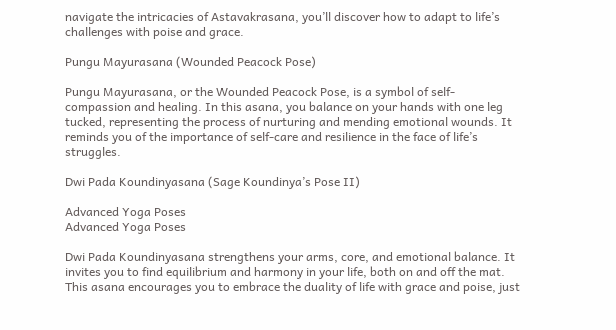navigate the intricacies of Astavakrasana, you’ll discover how to adapt to life’s challenges with poise and grace.

Pungu Mayurasana (Wounded Peacock Pose)

Pungu Mayurasana, or the Wounded Peacock Pose, is a symbol of self-compassion and healing. In this asana, you balance on your hands with one leg tucked, representing the process of nurturing and mending emotional wounds. It reminds you of the importance of self-care and resilience in the face of life’s struggles.

Dwi Pada Koundinyasana (Sage Koundinya’s Pose II)

Advanced Yoga Poses
Advanced Yoga Poses

Dwi Pada Koundinyasana strengthens your arms, core, and emotional balance. It invites you to find equilibrium and harmony in your life, both on and off the mat. This asana encourages you to embrace the duality of life with grace and poise, just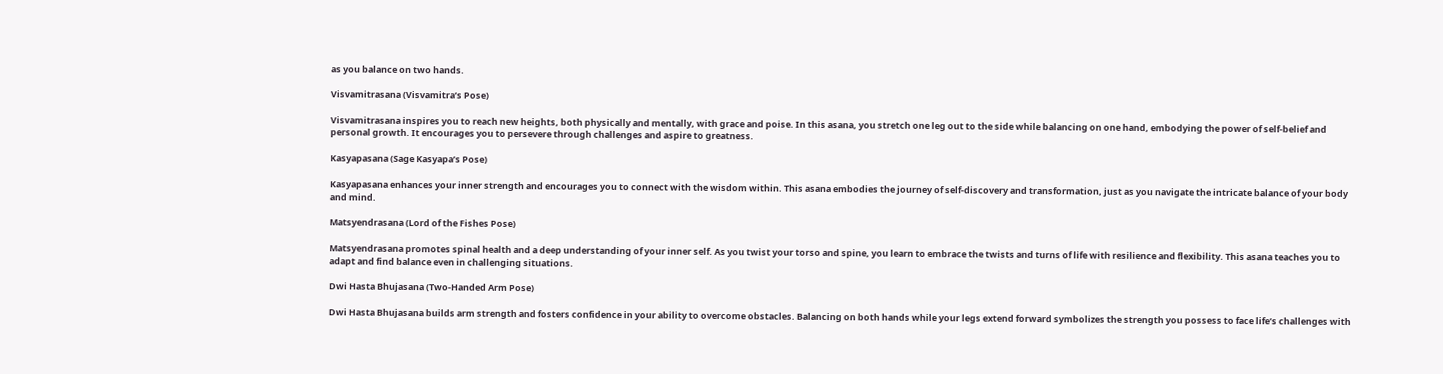as you balance on two hands.

Visvamitrasana (Visvamitra’s Pose)

Visvamitrasana inspires you to reach new heights, both physically and mentally, with grace and poise. In this asana, you stretch one leg out to the side while balancing on one hand, embodying the power of self-belief and personal growth. It encourages you to persevere through challenges and aspire to greatness.

Kasyapasana (Sage Kasyapa’s Pose)

Kasyapasana enhances your inner strength and encourages you to connect with the wisdom within. This asana embodies the journey of self-discovery and transformation, just as you navigate the intricate balance of your body and mind.

Matsyendrasana (Lord of the Fishes Pose)

Matsyendrasana promotes spinal health and a deep understanding of your inner self. As you twist your torso and spine, you learn to embrace the twists and turns of life with resilience and flexibility. This asana teaches you to adapt and find balance even in challenging situations.

Dwi Hasta Bhujasana (Two-Handed Arm Pose)

Dwi Hasta Bhujasana builds arm strength and fosters confidence in your ability to overcome obstacles. Balancing on both hands while your legs extend forward symbolizes the strength you possess to face life’s challenges with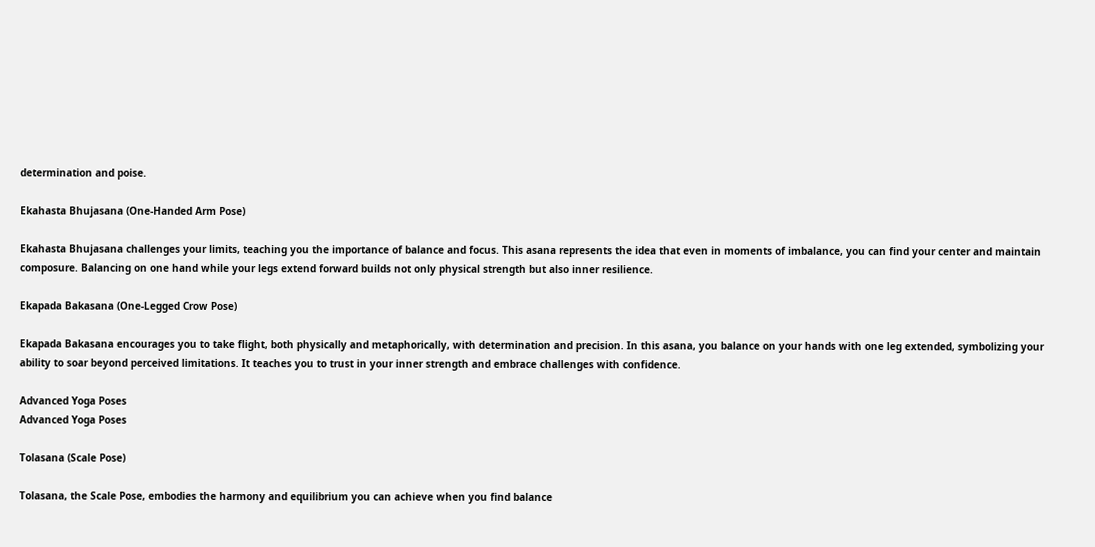determination and poise.

Ekahasta Bhujasana (One-Handed Arm Pose)

Ekahasta Bhujasana challenges your limits, teaching you the importance of balance and focus. This asana represents the idea that even in moments of imbalance, you can find your center and maintain composure. Balancing on one hand while your legs extend forward builds not only physical strength but also inner resilience.

Ekapada Bakasana (One-Legged Crow Pose)

Ekapada Bakasana encourages you to take flight, both physically and metaphorically, with determination and precision. In this asana, you balance on your hands with one leg extended, symbolizing your ability to soar beyond perceived limitations. It teaches you to trust in your inner strength and embrace challenges with confidence.

Advanced Yoga Poses
Advanced Yoga Poses

Tolasana (Scale Pose)

Tolasana, the Scale Pose, embodies the harmony and equilibrium you can achieve when you find balance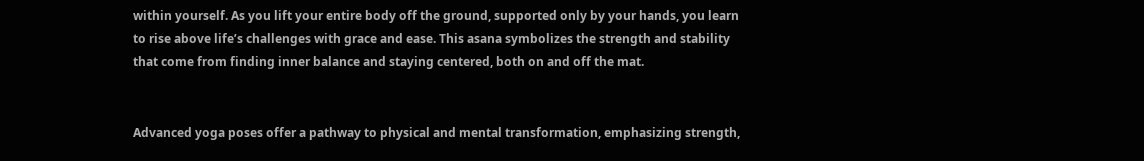within yourself. As you lift your entire body off the ground, supported only by your hands, you learn to rise above life’s challenges with grace and ease. This asana symbolizes the strength and stability that come from finding inner balance and staying centered, both on and off the mat.


Advanced yoga poses offer a pathway to physical and mental transformation, emphasizing strength,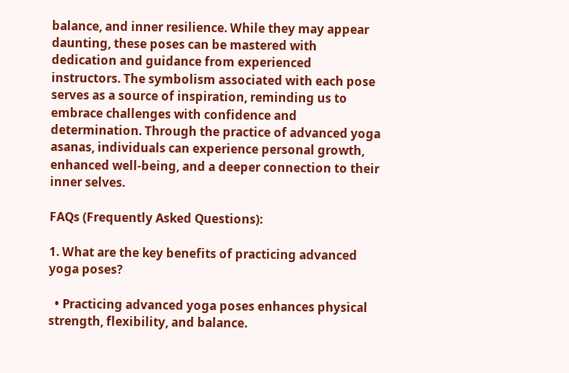balance, and inner resilience. While they may appear daunting, these poses can be mastered with dedication and guidance from experienced instructors. The symbolism associated with each pose serves as a source of inspiration, reminding us to embrace challenges with confidence and determination. Through the practice of advanced yoga asanas, individuals can experience personal growth, enhanced well-being, and a deeper connection to their inner selves.

FAQs (Frequently Asked Questions):

1. What are the key benefits of practicing advanced yoga poses?

  • Practicing advanced yoga poses enhances physical strength, flexibility, and balance.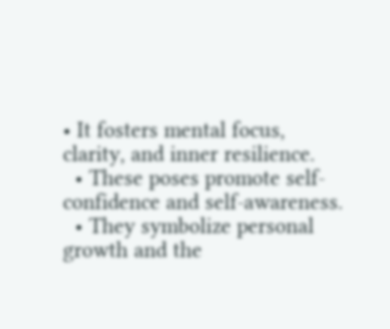• It fosters mental focus, clarity, and inner resilience.
  • These poses promote self-confidence and self-awareness.
  • They symbolize personal growth and the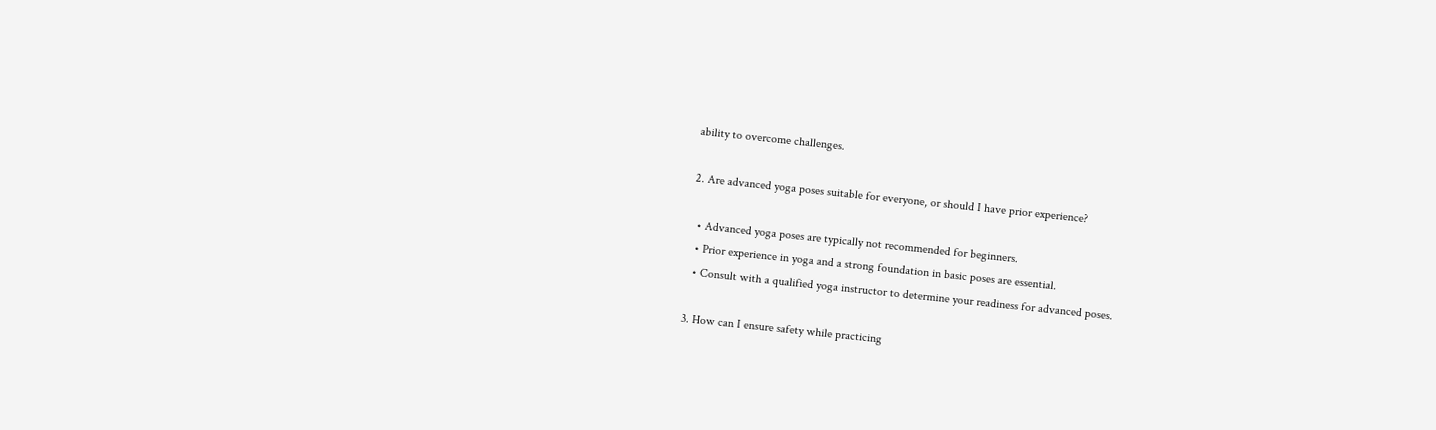ability to overcome challenges.

2. Are advanced yoga poses suitable for everyone, or should I have prior experience?

  • Advanced yoga poses are typically not recommended for beginners.
  • Prior experience in yoga and a strong foundation in basic poses are essential.
  • Consult with a qualified yoga instructor to determine your readiness for advanced poses.

3. How can I ensure safety while practicing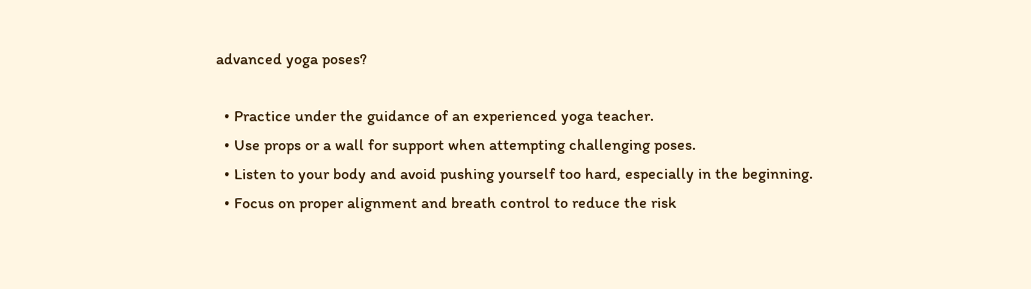advanced yoga poses?

  • Practice under the guidance of an experienced yoga teacher.
  • Use props or a wall for support when attempting challenging poses.
  • Listen to your body and avoid pushing yourself too hard, especially in the beginning.
  • Focus on proper alignment and breath control to reduce the risk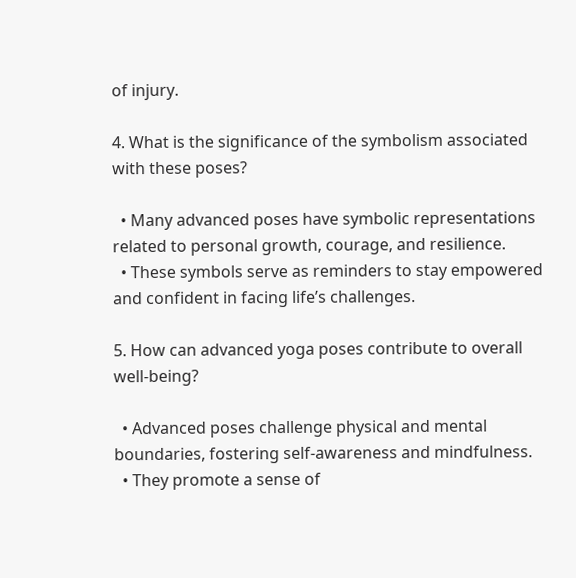of injury.

4. What is the significance of the symbolism associated with these poses?

  • Many advanced poses have symbolic representations related to personal growth, courage, and resilience.
  • These symbols serve as reminders to stay empowered and confident in facing life’s challenges.

5. How can advanced yoga poses contribute to overall well-being?

  • Advanced poses challenge physical and mental boundaries, fostering self-awareness and mindfulness.
  • They promote a sense of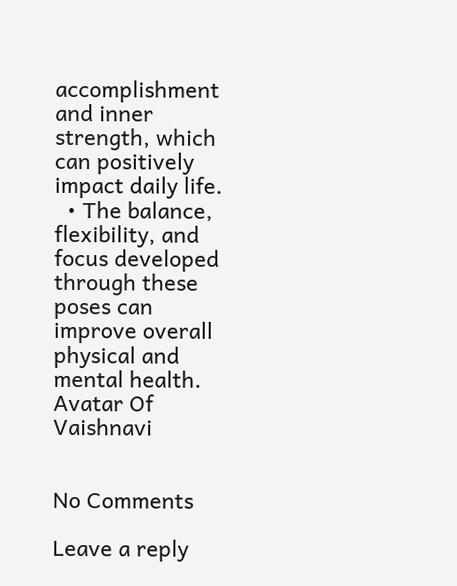accomplishment and inner strength, which can positively impact daily life.
  • The balance, flexibility, and focus developed through these poses can improve overall physical and mental health.
Avatar Of Vaishnavi


No Comments

Leave a reply